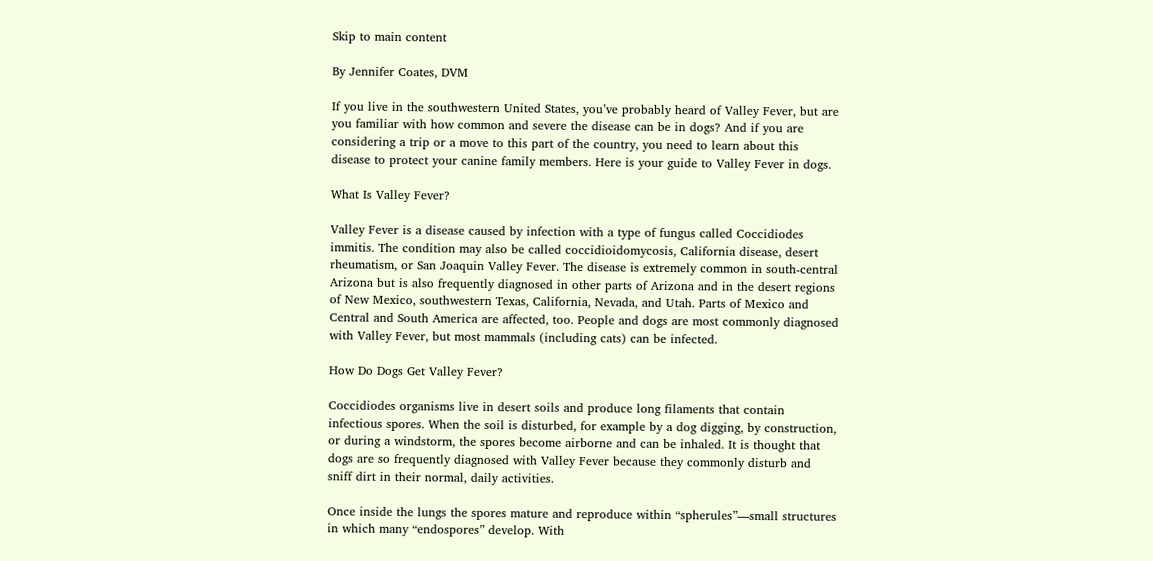Skip to main content

By Jennifer Coates, DVM

If you live in the southwestern United States, you’ve probably heard of Valley Fever, but are you familiar with how common and severe the disease can be in dogs? And if you are considering a trip or a move to this part of the country, you need to learn about this disease to protect your canine family members. Here is your guide to Valley Fever in dogs.

What Is Valley Fever?

Valley Fever is a disease caused by infection with a type of fungus called Coccidiodes immitis. The condition may also be called coccidioidomycosis, California disease, desert rheumatism, or San Joaquin Valley Fever. The disease is extremely common in south-central Arizona but is also frequently diagnosed in other parts of Arizona and in the desert regions of New Mexico, southwestern Texas, California, Nevada, and Utah. Parts of Mexico and Central and South America are affected, too. People and dogs are most commonly diagnosed with Valley Fever, but most mammals (including cats) can be infected.

How Do Dogs Get Valley Fever?

Coccidiodes organisms live in desert soils and produce long filaments that contain infectious spores. When the soil is disturbed, for example by a dog digging, by construction, or during a windstorm, the spores become airborne and can be inhaled. It is thought that dogs are so frequently diagnosed with Valley Fever because they commonly disturb and sniff dirt in their normal, daily activities.

Once inside the lungs the spores mature and reproduce within “spherules”—small structures in which many “endospores” develop. With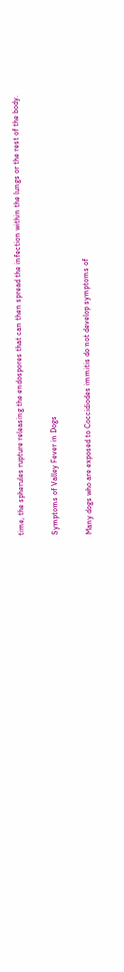time, the spherules rupture releasing the endospores that can then spread the infection within the lungs or the rest of the body.

Symptoms of Valley Fever in Dogs

Many dogs who are exposed to Coccidiodes immitis do not develop symptoms of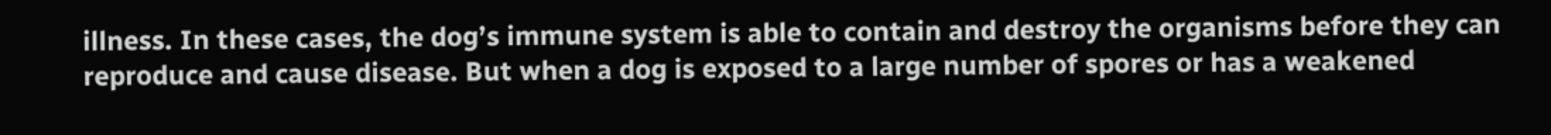illness. In these cases, the dog’s immune system is able to contain and destroy the organisms before they can reproduce and cause disease. But when a dog is exposed to a large number of spores or has a weakened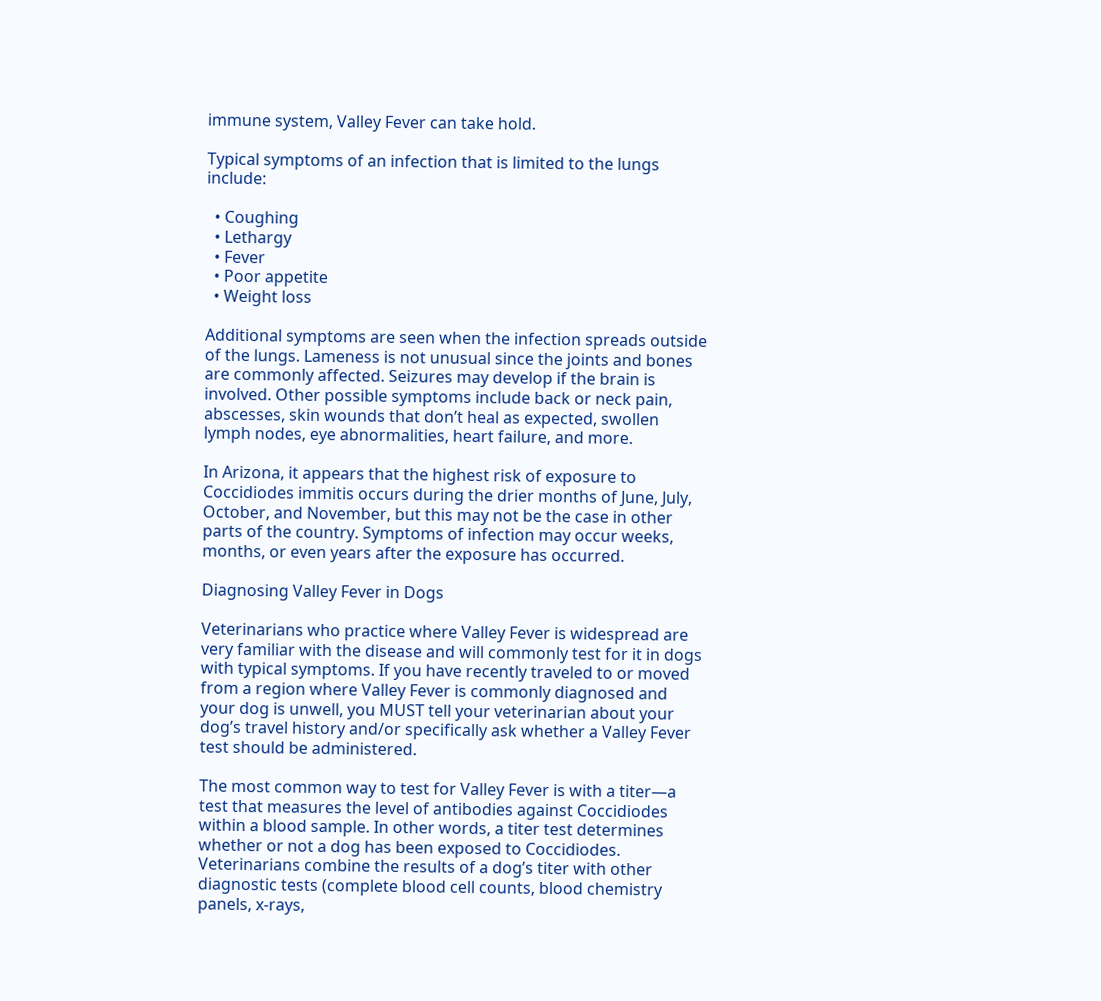immune system, Valley Fever can take hold.

Typical symptoms of an infection that is limited to the lungs include:

  • Coughing
  • Lethargy
  • Fever
  • Poor appetite
  • Weight loss

Additional symptoms are seen when the infection spreads outside of the lungs. Lameness is not unusual since the joints and bones are commonly affected. Seizures may develop if the brain is involved. Other possible symptoms include back or neck pain, abscesses, skin wounds that don’t heal as expected, swollen lymph nodes, eye abnormalities, heart failure, and more.

In Arizona, it appears that the highest risk of exposure to Coccidiodes immitis occurs during the drier months of June, July, October, and November, but this may not be the case in other parts of the country. Symptoms of infection may occur weeks, months, or even years after the exposure has occurred.

Diagnosing Valley Fever in Dogs

Veterinarians who practice where Valley Fever is widespread are very familiar with the disease and will commonly test for it in dogs with typical symptoms. If you have recently traveled to or moved from a region where Valley Fever is commonly diagnosed and your dog is unwell, you MUST tell your veterinarian about your dog’s travel history and/or specifically ask whether a Valley Fever test should be administered.

The most common way to test for Valley Fever is with a titer—a test that measures the level of antibodies against Coccidiodes within a blood sample. In other words, a titer test determines whether or not a dog has been exposed to Coccidiodes. Veterinarians combine the results of a dog’s titer with other diagnostic tests (complete blood cell counts, blood chemistry panels, x-rays,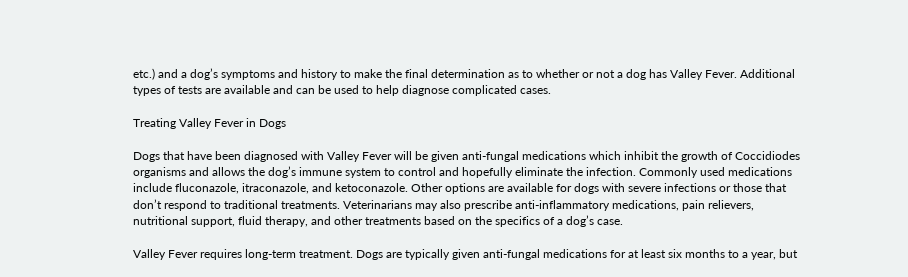etc.) and a dog’s symptoms and history to make the final determination as to whether or not a dog has Valley Fever. Additional types of tests are available and can be used to help diagnose complicated cases.

Treating Valley Fever in Dogs

Dogs that have been diagnosed with Valley Fever will be given anti-fungal medications which inhibit the growth of Coccidiodes organisms and allows the dog’s immune system to control and hopefully eliminate the infection. Commonly used medications include fluconazole, itraconazole, and ketoconazole. Other options are available for dogs with severe infections or those that don’t respond to traditional treatments. Veterinarians may also prescribe anti-inflammatory medications, pain relievers, nutritional support, fluid therapy, and other treatments based on the specifics of a dog’s case.

Valley Fever requires long-term treatment. Dogs are typically given anti-fungal medications for at least six months to a year, but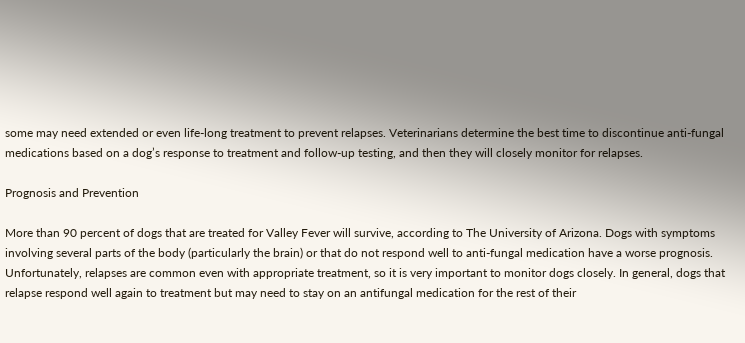some may need extended or even life-long treatment to prevent relapses. Veterinarians determine the best time to discontinue anti-fungal medications based on a dog’s response to treatment and follow-up testing, and then they will closely monitor for relapses.

Prognosis and Prevention

More than 90 percent of dogs that are treated for Valley Fever will survive, according to The University of Arizona. Dogs with symptoms involving several parts of the body (particularly the brain) or that do not respond well to anti-fungal medication have a worse prognosis. Unfortunately, relapses are common even with appropriate treatment, so it is very important to monitor dogs closely. In general, dogs that relapse respond well again to treatment but may need to stay on an antifungal medication for the rest of their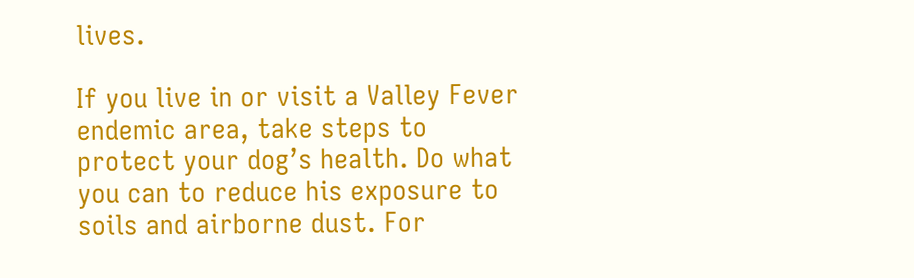lives.

If you live in or visit a Valley Fever endemic area, take steps to protect your dog’s health. Do what you can to reduce his exposure to soils and airborne dust. For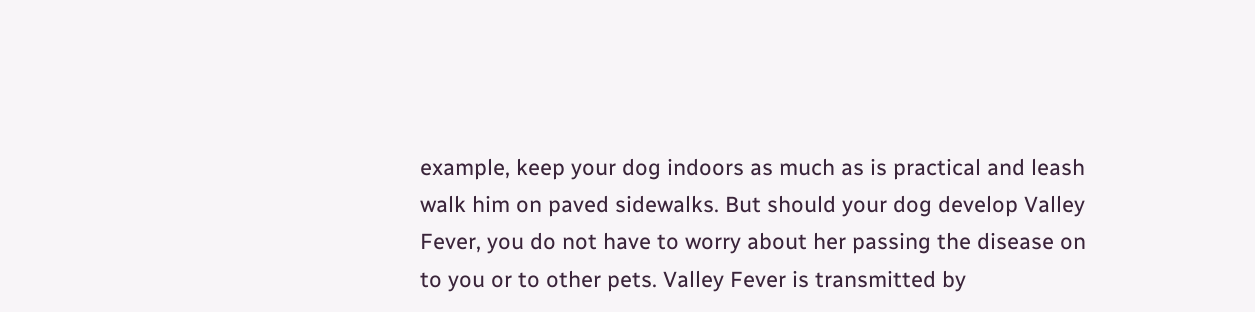example, keep your dog indoors as much as is practical and leash walk him on paved sidewalks. But should your dog develop Valley Fever, you do not have to worry about her passing the disease on to you or to other pets. Valley Fever is transmitted by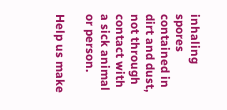inhaling spores contained in dirt and dust, not through contact with a sick animal or person.

Help us make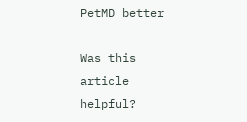PetMD better

Was this article helpful?